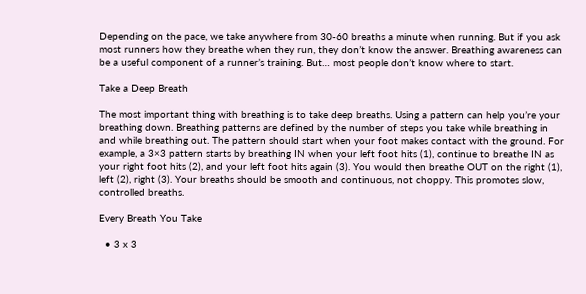Depending on the pace, we take anywhere from 30-60 breaths a minute when running. But if you ask most runners how they breathe when they run, they don’t know the answer. Breathing awareness can be a useful component of a runner’s training. But… most people don’t know where to start.

Take a Deep Breath

The most important thing with breathing is to take deep breaths. Using a pattern can help you’re your breathing down. Breathing patterns are defined by the number of steps you take while breathing in and while breathing out. The pattern should start when your foot makes contact with the ground. For example, a 3×3 pattern starts by breathing IN when your left foot hits (1), continue to breathe IN as your right foot hits (2), and your left foot hits again (3). You would then breathe OUT on the right (1), left (2), right (3). Your breaths should be smooth and continuous, not choppy. This promotes slow, controlled breaths.

Every Breath You Take

  • 3 x 3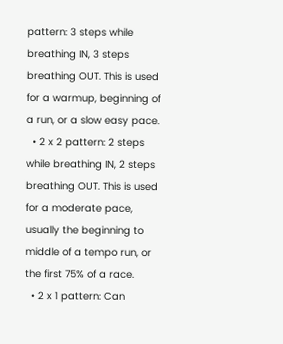pattern: 3 steps while breathing IN, 3 steps breathing OUT. This is used for a warmup, beginning of a run, or a slow easy pace.
  • 2 x 2 pattern: 2 steps while breathing IN, 2 steps breathing OUT. This is used for a moderate pace, usually the beginning to middle of a tempo run, or the first 75% of a race.
  • 2 x 1 pattern: Can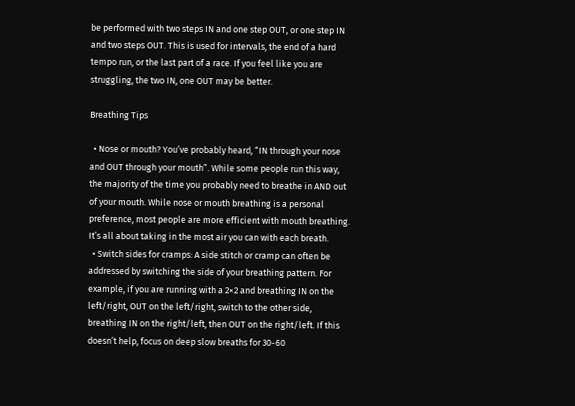be performed with two steps IN and one step OUT, or one step IN and two steps OUT. This is used for intervals, the end of a hard tempo run, or the last part of a race. If you feel like you are struggling, the two IN, one OUT may be better.

Breathing Tips

  • Nose or mouth? You’ve probably heard, “IN through your nose and OUT through your mouth”. While some people run this way, the majority of the time you probably need to breathe in AND out of your mouth. While nose or mouth breathing is a personal preference, most people are more efficient with mouth breathing. It’s all about taking in the most air you can with each breath.
  • Switch sides for cramps: A side stitch or cramp can often be addressed by switching the side of your breathing pattern. For example, if you are running with a 2×2 and breathing IN on the left/right, OUT on the left/right, switch to the other side, breathing IN on the right/left, then OUT on the right/left. If this doesn’t help, focus on deep slow breaths for 30-60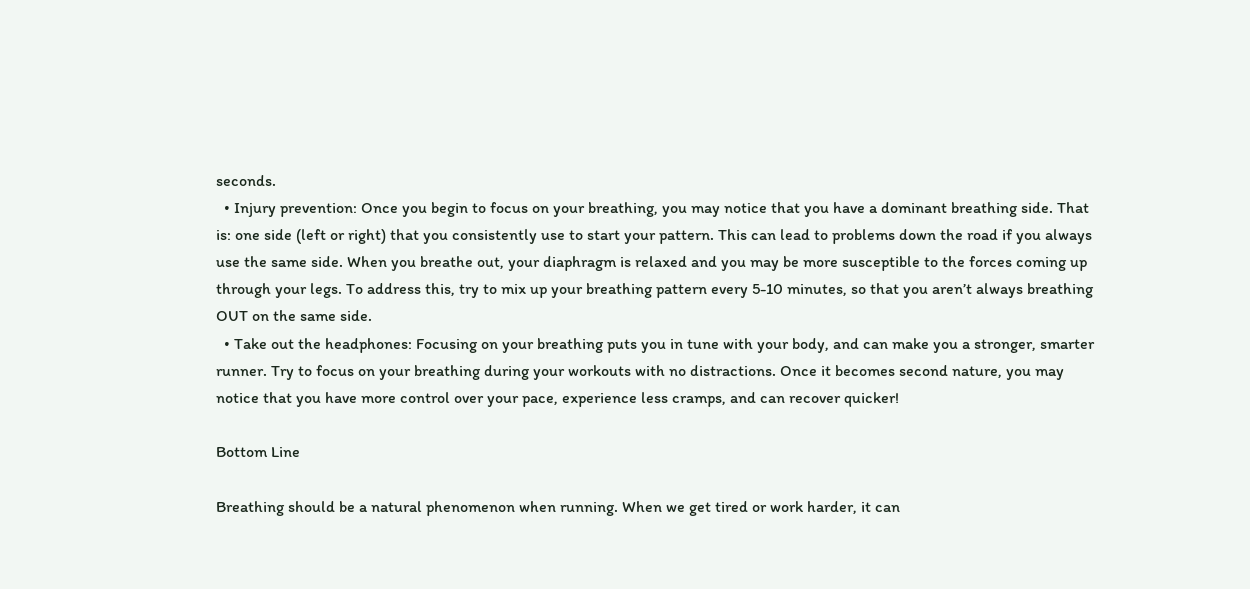seconds.
  • Injury prevention: Once you begin to focus on your breathing, you may notice that you have a dominant breathing side. That is: one side (left or right) that you consistently use to start your pattern. This can lead to problems down the road if you always use the same side. When you breathe out, your diaphragm is relaxed and you may be more susceptible to the forces coming up through your legs. To address this, try to mix up your breathing pattern every 5-10 minutes, so that you aren’t always breathing OUT on the same side.
  • Take out the headphones: Focusing on your breathing puts you in tune with your body, and can make you a stronger, smarter runner. Try to focus on your breathing during your workouts with no distractions. Once it becomes second nature, you may notice that you have more control over your pace, experience less cramps, and can recover quicker!

Bottom Line

Breathing should be a natural phenomenon when running. When we get tired or work harder, it can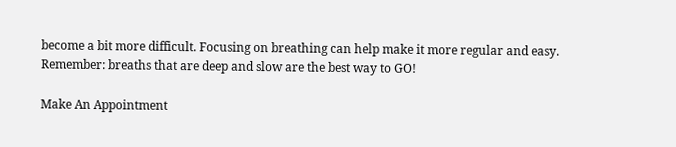become a bit more difficult. Focusing on breathing can help make it more regular and easy. Remember: breaths that are deep and slow are the best way to GO!

Make An Appointment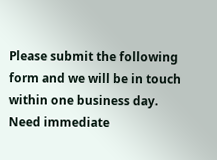Please submit the following form and we will be in touch within one business day. Need immediate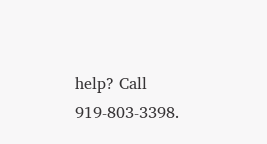help? Call 919-803-3398.